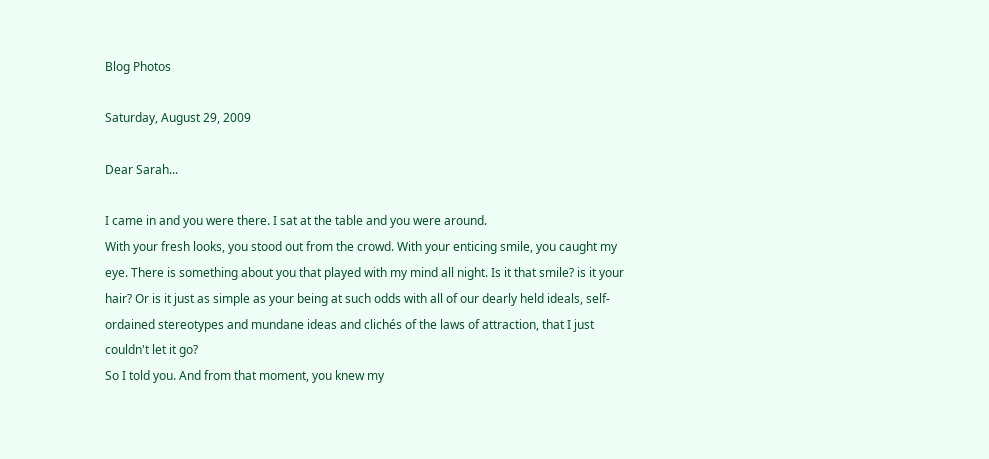Blog Photos

Saturday, August 29, 2009

Dear Sarah...

I came in and you were there. I sat at the table and you were around.
With your fresh looks, you stood out from the crowd. With your enticing smile, you caught my eye. There is something about you that played with my mind all night. Is it that smile? is it your hair? Or is it just as simple as your being at such odds with all of our dearly held ideals, self-ordained stereotypes and mundane ideas and clichés of the laws of attraction, that I just couldn't let it go?
So I told you. And from that moment, you knew my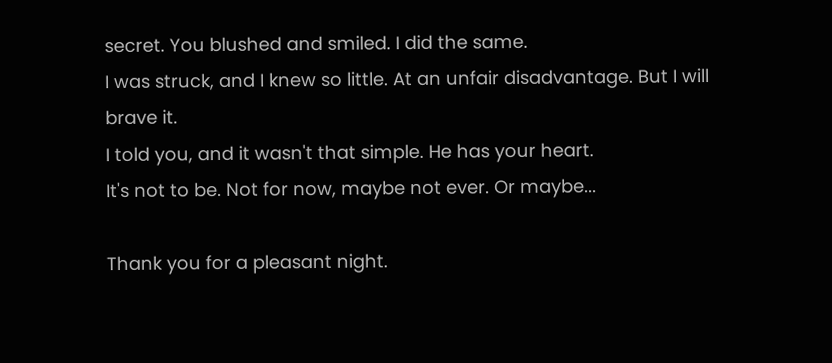secret. You blushed and smiled. I did the same.
I was struck, and I knew so little. At an unfair disadvantage. But I will brave it.
I told you, and it wasn't that simple. He has your heart.
It's not to be. Not for now, maybe not ever. Or maybe...

Thank you for a pleasant night.